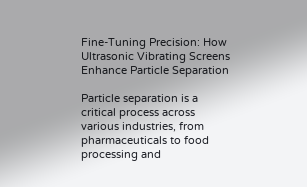Fine-Tuning Precision: How Ultrasonic Vibrating Screens Enhance Particle Separation

Particle separation is a critical process across various industries, from pharmaceuticals to food processing and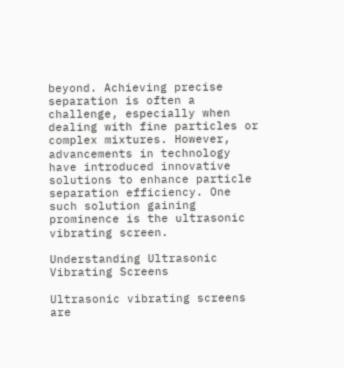beyond. Achieving precise separation is often a challenge, especially when dealing with fine particles or complex mixtures. However, advancements in technology have introduced innovative solutions to enhance particle separation efficiency. One such solution gaining prominence is the ultrasonic vibrating screen.

Understanding Ultrasonic Vibrating Screens

Ultrasonic vibrating screens are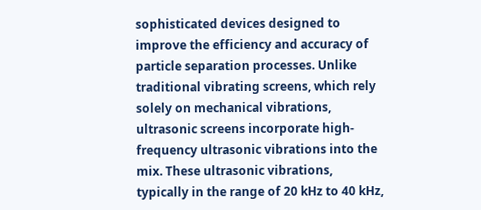sophisticated devices designed to improve the efficiency and accuracy of particle separation processes. Unlike traditional vibrating screens, which rely solely on mechanical vibrations, ultrasonic screens incorporate high-frequency ultrasonic vibrations into the mix. These ultrasonic vibrations, typically in the range of 20 kHz to 40 kHz,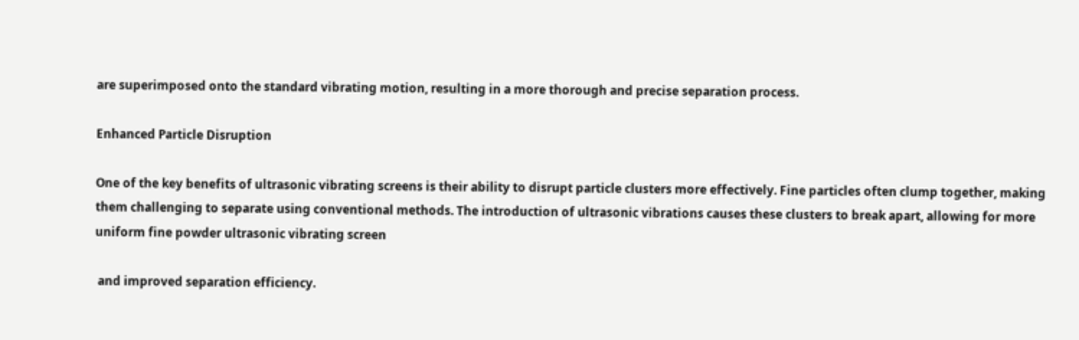are superimposed onto the standard vibrating motion, resulting in a more thorough and precise separation process.

Enhanced Particle Disruption

One of the key benefits of ultrasonic vibrating screens is their ability to disrupt particle clusters more effectively. Fine particles often clump together, making them challenging to separate using conventional methods. The introduction of ultrasonic vibrations causes these clusters to break apart, allowing for more uniform fine powder ultrasonic vibrating screen

 and improved separation efficiency.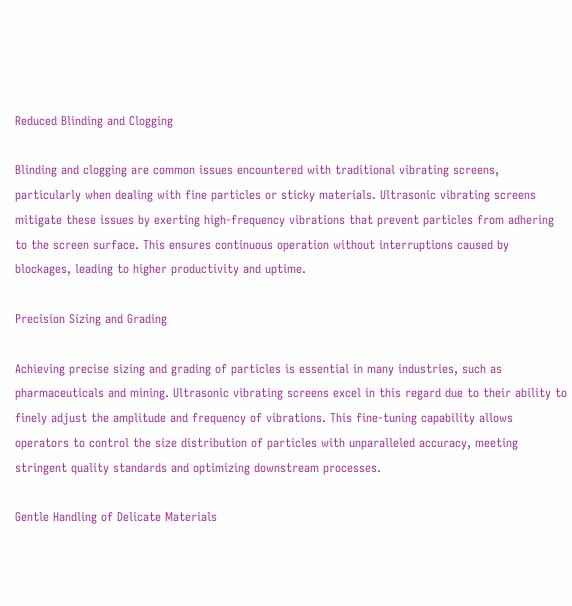Reduced Blinding and Clogging

Blinding and clogging are common issues encountered with traditional vibrating screens, particularly when dealing with fine particles or sticky materials. Ultrasonic vibrating screens mitigate these issues by exerting high-frequency vibrations that prevent particles from adhering to the screen surface. This ensures continuous operation without interruptions caused by blockages, leading to higher productivity and uptime.

Precision Sizing and Grading

Achieving precise sizing and grading of particles is essential in many industries, such as pharmaceuticals and mining. Ultrasonic vibrating screens excel in this regard due to their ability to finely adjust the amplitude and frequency of vibrations. This fine-tuning capability allows operators to control the size distribution of particles with unparalleled accuracy, meeting stringent quality standards and optimizing downstream processes.

Gentle Handling of Delicate Materials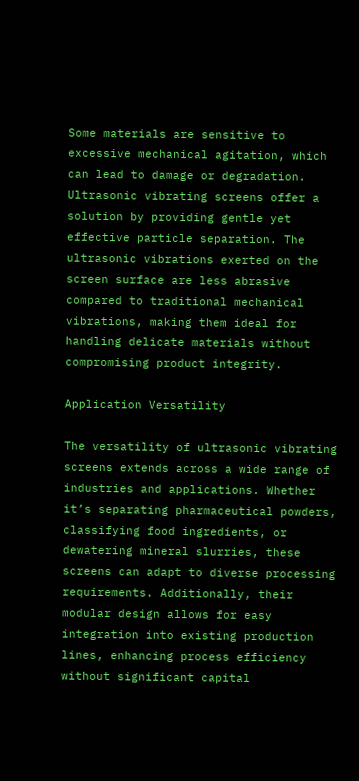Some materials are sensitive to excessive mechanical agitation, which can lead to damage or degradation. Ultrasonic vibrating screens offer a solution by providing gentle yet effective particle separation. The ultrasonic vibrations exerted on the screen surface are less abrasive compared to traditional mechanical vibrations, making them ideal for handling delicate materials without compromising product integrity.

Application Versatility

The versatility of ultrasonic vibrating screens extends across a wide range of industries and applications. Whether it’s separating pharmaceutical powders, classifying food ingredients, or dewatering mineral slurries, these screens can adapt to diverse processing requirements. Additionally, their modular design allows for easy integration into existing production lines, enhancing process efficiency without significant capital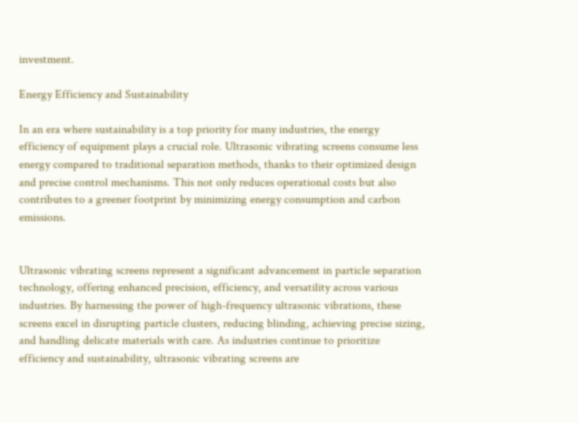investment.

Energy Efficiency and Sustainability

In an era where sustainability is a top priority for many industries, the energy efficiency of equipment plays a crucial role. Ultrasonic vibrating screens consume less energy compared to traditional separation methods, thanks to their optimized design and precise control mechanisms. This not only reduces operational costs but also contributes to a greener footprint by minimizing energy consumption and carbon emissions.


Ultrasonic vibrating screens represent a significant advancement in particle separation technology, offering enhanced precision, efficiency, and versatility across various industries. By harnessing the power of high-frequency ultrasonic vibrations, these screens excel in disrupting particle clusters, reducing blinding, achieving precise sizing, and handling delicate materials with care. As industries continue to prioritize efficiency and sustainability, ultrasonic vibrating screens are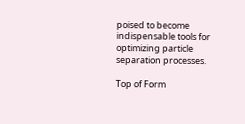poised to become indispensable tools for optimizing particle separation processes.

Top of Form